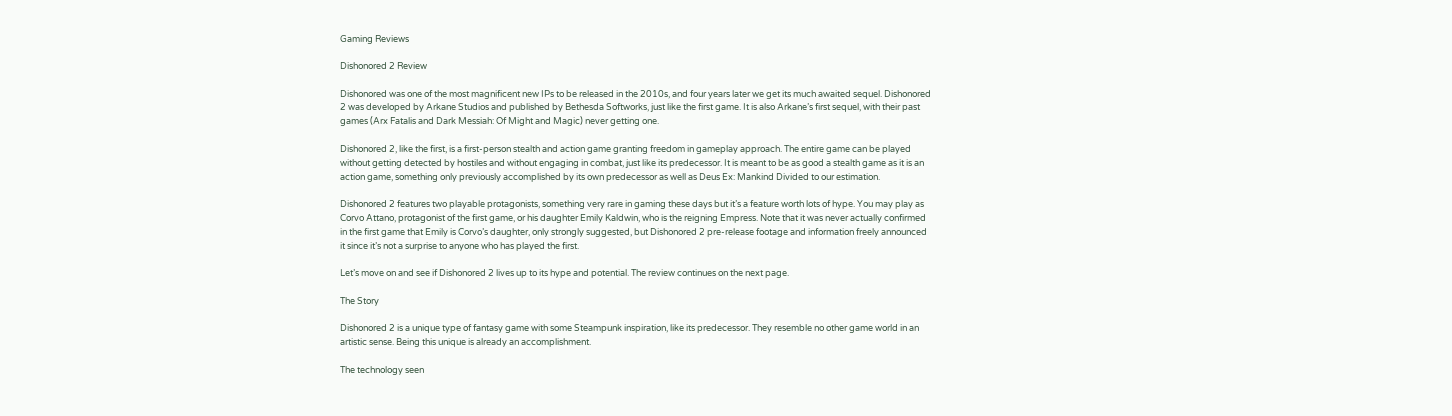Gaming Reviews

Dishonored 2 Review

Dishonored was one of the most magnificent new IPs to be released in the 2010s, and four years later we get its much awaited sequel. Dishonored 2 was developed by Arkane Studios and published by Bethesda Softworks, just like the first game. It is also Arkane’s first sequel, with their past games (Arx Fatalis and Dark Messiah: Of Might and Magic) never getting one.

Dishonored 2, like the first, is a first-person stealth and action game granting freedom in gameplay approach. The entire game can be played without getting detected by hostiles and without engaging in combat, just like its predecessor. It is meant to be as good a stealth game as it is an action game, something only previously accomplished by its own predecessor as well as Deus Ex: Mankind Divided to our estimation.

Dishonored 2 features two playable protagonists, something very rare in gaming these days but it’s a feature worth lots of hype. You may play as Corvo Attano, protagonist of the first game, or his daughter Emily Kaldwin, who is the reigning Empress. Note that it was never actually confirmed in the first game that Emily is Corvo’s daughter, only strongly suggested, but Dishonored 2 pre-release footage and information freely announced it since it’s not a surprise to anyone who has played the first.

Let’s move on and see if Dishonored 2 lives up to its hype and potential. The review continues on the next page.

The Story

Dishonored 2 is a unique type of fantasy game with some Steampunk inspiration, like its predecessor. They resemble no other game world in an artistic sense. Being this unique is already an accomplishment.

The technology seen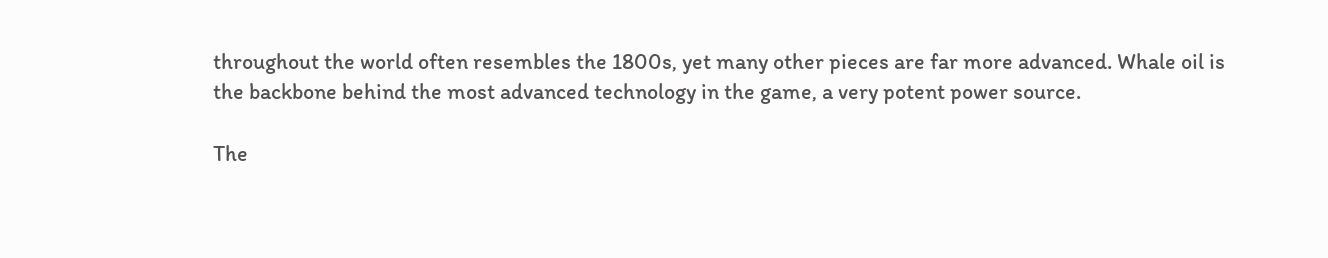throughout the world often resembles the 1800s, yet many other pieces are far more advanced. Whale oil is the backbone behind the most advanced technology in the game, a very potent power source.

The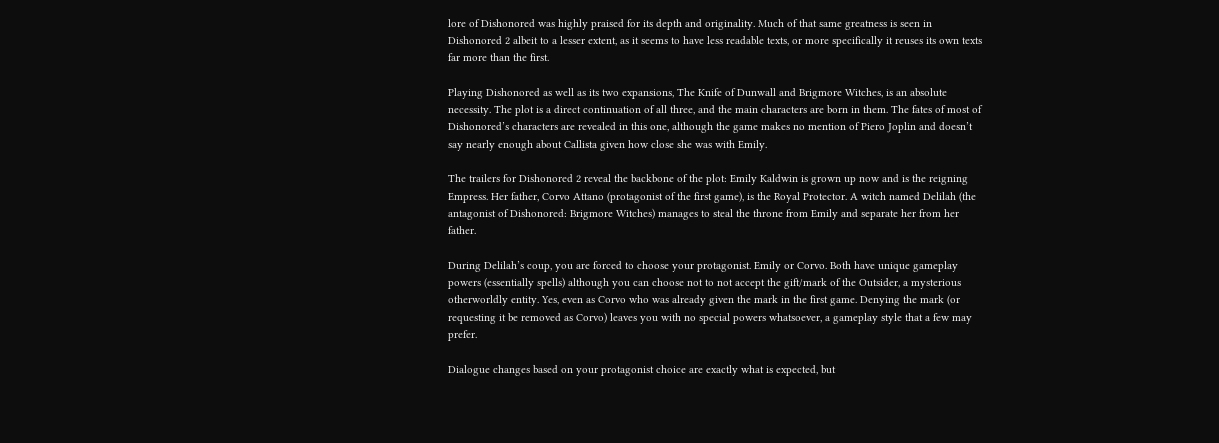lore of Dishonored was highly praised for its depth and originality. Much of that same greatness is seen in Dishonored 2 albeit to a lesser extent, as it seems to have less readable texts, or more specifically it reuses its own texts far more than the first.

Playing Dishonored as well as its two expansions, The Knife of Dunwall and Brigmore Witches, is an absolute necessity. The plot is a direct continuation of all three, and the main characters are born in them. The fates of most of Dishonored’s characters are revealed in this one, although the game makes no mention of Piero Joplin and doesn’t say nearly enough about Callista given how close she was with Emily.

The trailers for Dishonored 2 reveal the backbone of the plot: Emily Kaldwin is grown up now and is the reigning Empress. Her father, Corvo Attano (protagonist of the first game), is the Royal Protector. A witch named Delilah (the antagonist of Dishonored: Brigmore Witches) manages to steal the throne from Emily and separate her from her father.

During Delilah’s coup, you are forced to choose your protagonist. Emily or Corvo. Both have unique gameplay powers (essentially spells) although you can choose not to not accept the gift/mark of the Outsider, a mysterious otherworldly entity. Yes, even as Corvo who was already given the mark in the first game. Denying the mark (or requesting it be removed as Corvo) leaves you with no special powers whatsoever, a gameplay style that a few may prefer.

Dialogue changes based on your protagonist choice are exactly what is expected, but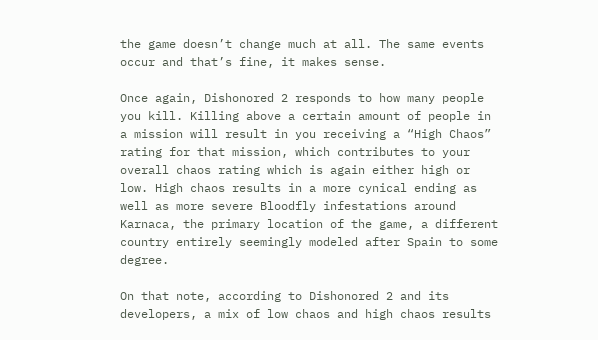the game doesn’t change much at all. The same events occur and that’s fine, it makes sense.

Once again, Dishonored 2 responds to how many people you kill. Killing above a certain amount of people in a mission will result in you receiving a “High Chaos” rating for that mission, which contributes to your overall chaos rating which is again either high or low. High chaos results in a more cynical ending as well as more severe Bloodfly infestations around Karnaca, the primary location of the game, a different country entirely seemingly modeled after Spain to some degree.

On that note, according to Dishonored 2 and its developers, a mix of low chaos and high chaos results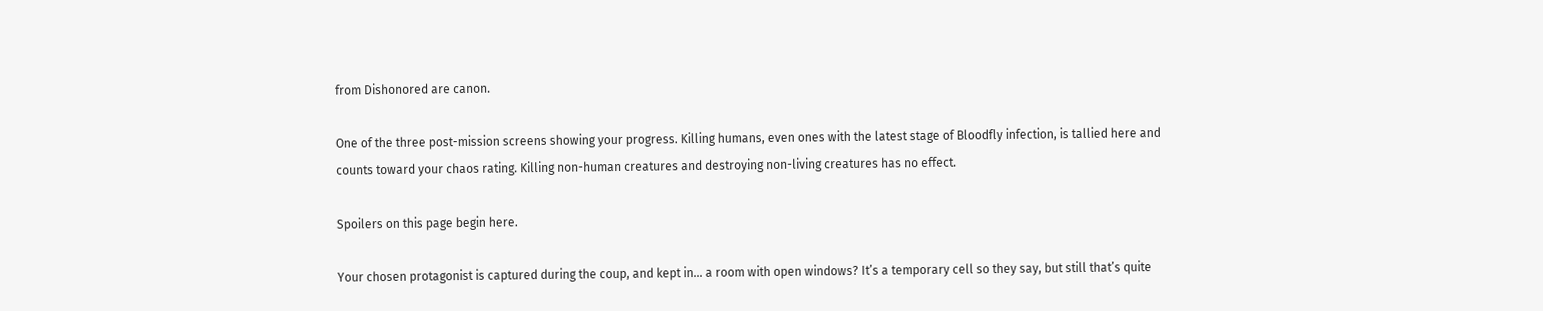from Dishonored are canon.

One of the three post-mission screens showing your progress. Killing humans, even ones with the latest stage of Bloodfly infection, is tallied here and counts toward your chaos rating. Killing non-human creatures and destroying non-living creatures has no effect.

Spoilers on this page begin here.

Your chosen protagonist is captured during the coup, and kept in… a room with open windows? It’s a temporary cell so they say, but still that’s quite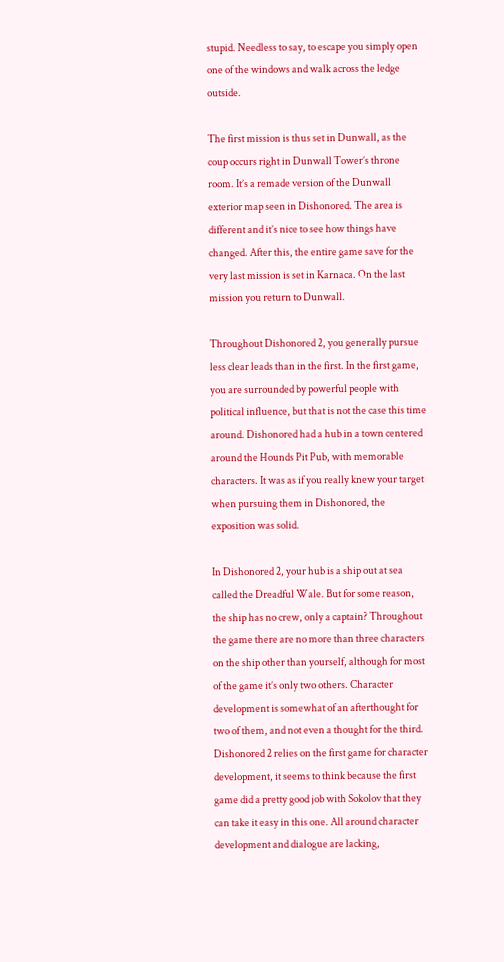stupid. Needless to say, to escape you simply open one of the windows and walk across the ledge outside.

The first mission is thus set in Dunwall, as the coup occurs right in Dunwall Tower’s throne room. It’s a remade version of the Dunwall exterior map seen in Dishonored. The area is different and it’s nice to see how things have changed. After this, the entire game save for the very last mission is set in Karnaca. On the last mission you return to Dunwall.

Throughout Dishonored 2, you generally pursue less clear leads than in the first. In the first game, you are surrounded by powerful people with political influence, but that is not the case this time around. Dishonored had a hub in a town centered around the Hounds Pit Pub, with memorable characters. It was as if you really knew your target when pursuing them in Dishonored, the exposition was solid.

In Dishonored 2, your hub is a ship out at sea called the Dreadful Wale. But for some reason, the ship has no crew, only a captain? Throughout the game there are no more than three characters on the ship other than yourself, although for most of the game it’s only two others. Character development is somewhat of an afterthought for two of them, and not even a thought for the third. Dishonored 2 relies on the first game for character development, it seems to think because the first game did a pretty good job with Sokolov that they can take it easy in this one. All around character development and dialogue are lacking,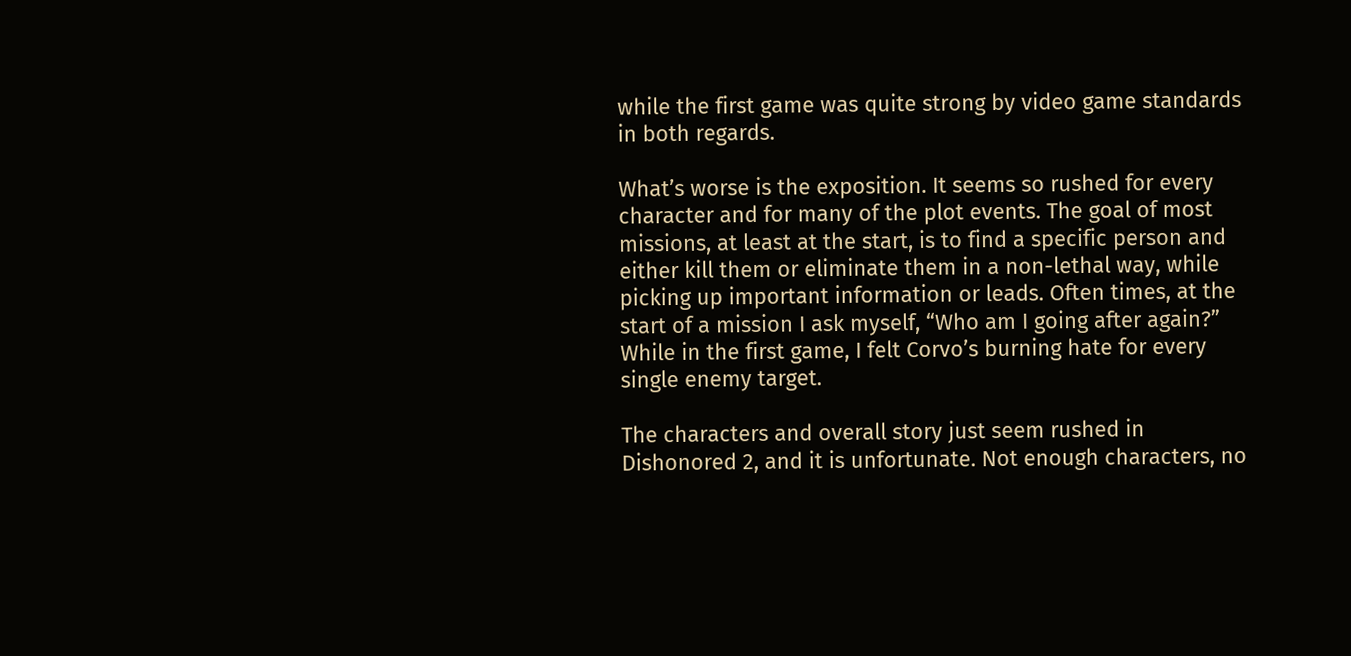while the first game was quite strong by video game standards in both regards.

What’s worse is the exposition. It seems so rushed for every character and for many of the plot events. The goal of most missions, at least at the start, is to find a specific person and either kill them or eliminate them in a non-lethal way, while picking up important information or leads. Often times, at the start of a mission I ask myself, “Who am I going after again?” While in the first game, I felt Corvo’s burning hate for every single enemy target.

The characters and overall story just seem rushed in Dishonored 2, and it is unfortunate. Not enough characters, no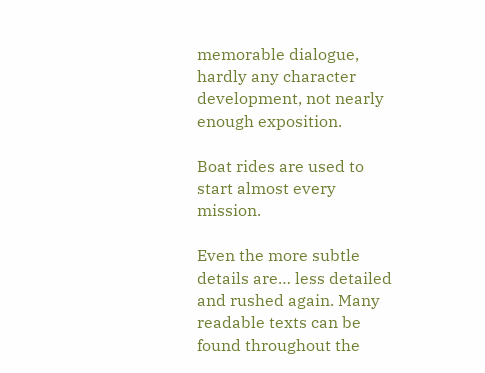memorable dialogue, hardly any character development, not nearly enough exposition.

Boat rides are used to start almost every mission.

Even the more subtle details are… less detailed and rushed again. Many readable texts can be found throughout the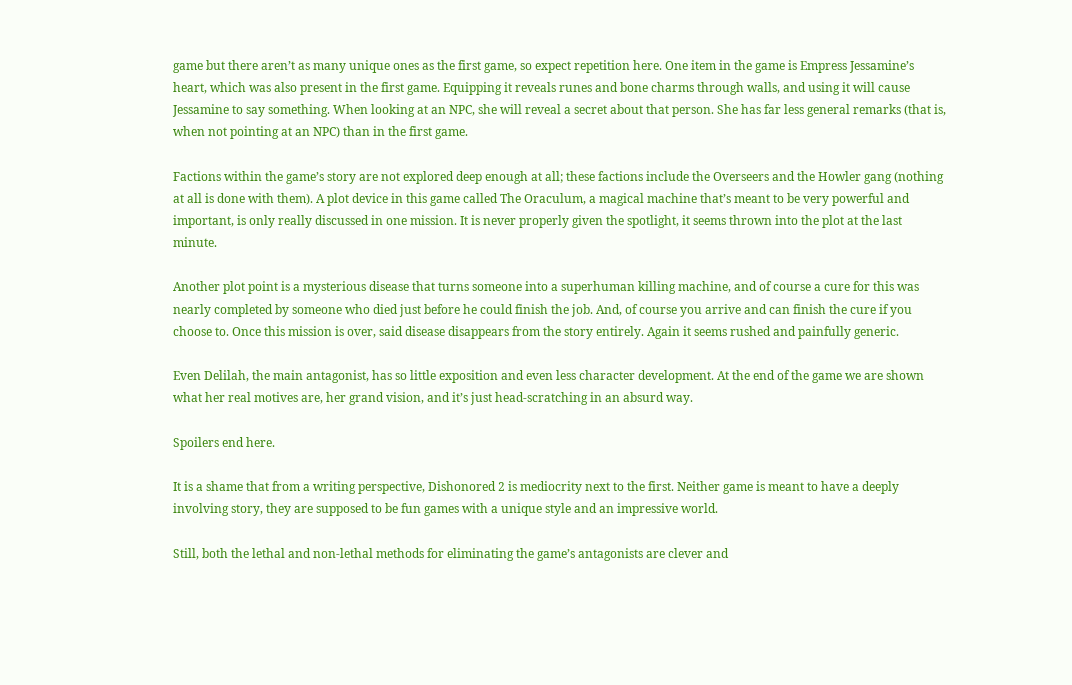game but there aren’t as many unique ones as the first game, so expect repetition here. One item in the game is Empress Jessamine’s heart, which was also present in the first game. Equipping it reveals runes and bone charms through walls, and using it will cause Jessamine to say something. When looking at an NPC, she will reveal a secret about that person. She has far less general remarks (that is, when not pointing at an NPC) than in the first game.

Factions within the game’s story are not explored deep enough at all; these factions include the Overseers and the Howler gang (nothing at all is done with them). A plot device in this game called The Oraculum, a magical machine that’s meant to be very powerful and important, is only really discussed in one mission. It is never properly given the spotlight, it seems thrown into the plot at the last minute.

Another plot point is a mysterious disease that turns someone into a superhuman killing machine, and of course a cure for this was nearly completed by someone who died just before he could finish the job. And, of course you arrive and can finish the cure if you choose to. Once this mission is over, said disease disappears from the story entirely. Again it seems rushed and painfully generic.

Even Delilah, the main antagonist, has so little exposition and even less character development. At the end of the game we are shown what her real motives are, her grand vision, and it’s just head-scratching in an absurd way.

Spoilers end here.

It is a shame that from a writing perspective, Dishonored 2 is mediocrity next to the first. Neither game is meant to have a deeply involving story, they are supposed to be fun games with a unique style and an impressive world.

Still, both the lethal and non-lethal methods for eliminating the game’s antagonists are clever and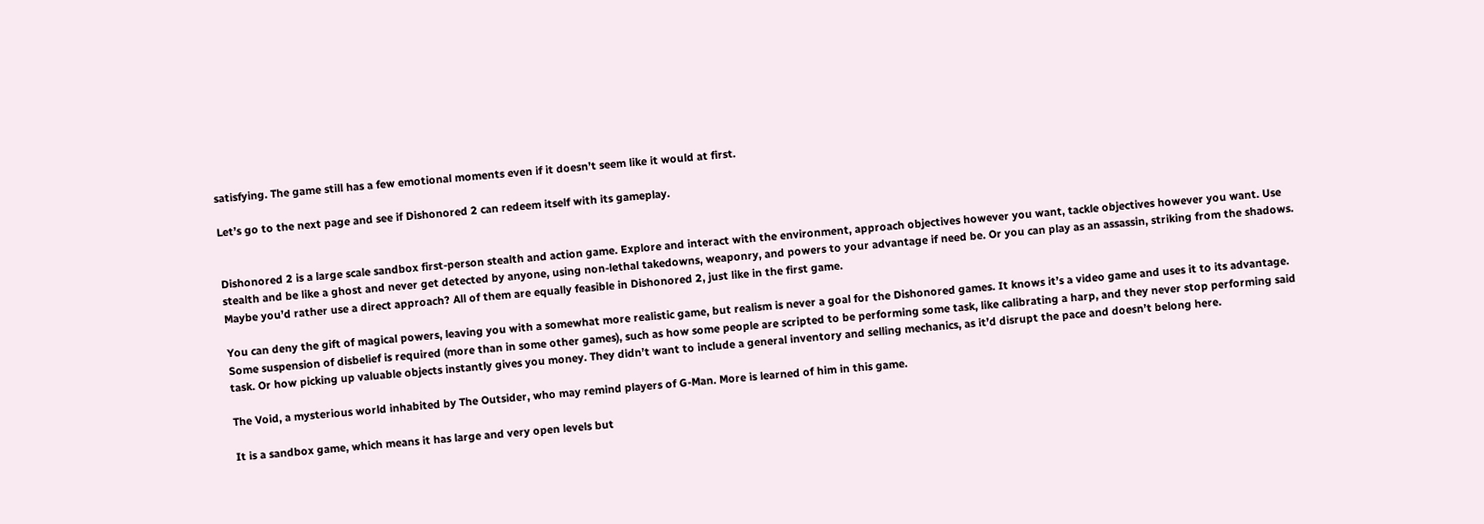satisfying. The game still has a few emotional moments even if it doesn’t seem like it would at first.

Let’s go to the next page and see if Dishonored 2 can redeem itself with its gameplay.


Dishonored 2 is a large scale sandbox first-person stealth and action game. Explore and interact with the environment, approach objectives however you want, tackle objectives however you want. Use stealth and be like a ghost and never get detected by anyone, using non-lethal takedowns, weaponry, and powers to your advantage if need be. Or you can play as an assassin, striking from the shadows. Maybe you’d rather use a direct approach? All of them are equally feasible in Dishonored 2, just like in the first game.

You can deny the gift of magical powers, leaving you with a somewhat more realistic game, but realism is never a goal for the Dishonored games. It knows it’s a video game and uses it to its advantage. Some suspension of disbelief is required (more than in some other games), such as how some people are scripted to be performing some task, like calibrating a harp, and they never stop performing said task. Or how picking up valuable objects instantly gives you money. They didn’t want to include a general inventory and selling mechanics, as it’d disrupt the pace and doesn’t belong here.

The Void, a mysterious world inhabited by The Outsider, who may remind players of G-Man. More is learned of him in this game.

It is a sandbox game, which means it has large and very open levels but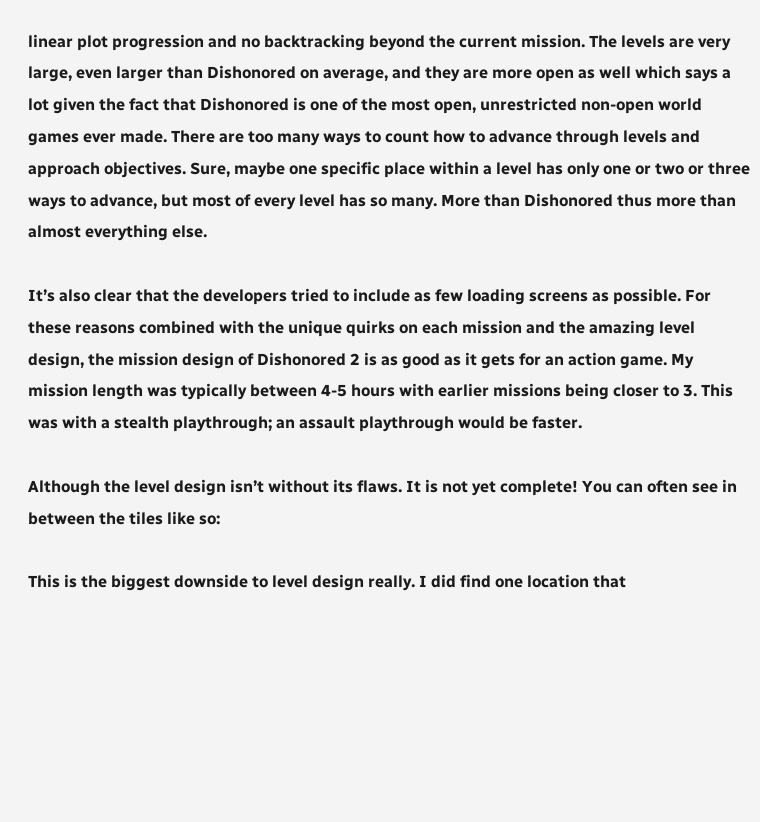linear plot progression and no backtracking beyond the current mission. The levels are very large, even larger than Dishonored on average, and they are more open as well which says a lot given the fact that Dishonored is one of the most open, unrestricted non-open world games ever made. There are too many ways to count how to advance through levels and approach objectives. Sure, maybe one specific place within a level has only one or two or three ways to advance, but most of every level has so many. More than Dishonored thus more than almost everything else.

It’s also clear that the developers tried to include as few loading screens as possible. For these reasons combined with the unique quirks on each mission and the amazing level design, the mission design of Dishonored 2 is as good as it gets for an action game. My mission length was typically between 4-5 hours with earlier missions being closer to 3. This was with a stealth playthrough; an assault playthrough would be faster.

Although the level design isn’t without its flaws. It is not yet complete! You can often see in between the tiles like so:

This is the biggest downside to level design really. I did find one location that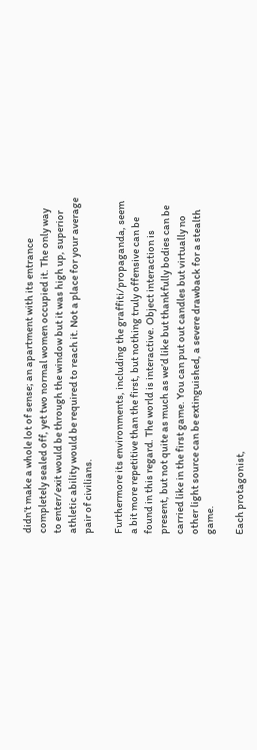didn’t make a whole lot of sense; an apartment with its entrance completely sealed off, yet two normal women occupied it. The only way to enter/exit would be through the window but it was high up, superior athletic ability would be required to reach it. Not a place for your average pair of civilians.

Furthermore its environments, including the graffiti/propaganda, seem a bit more repetitive than the first, but nothing truly offensive can be found in this regard. The world is interactive. Object interaction is present, but not quite as much as we’d like but thankfully bodies can be carried like in the first game. You can put out candles but virtually no other light source can be extinguished, a severe drawback for a stealth game.

Each protagonist,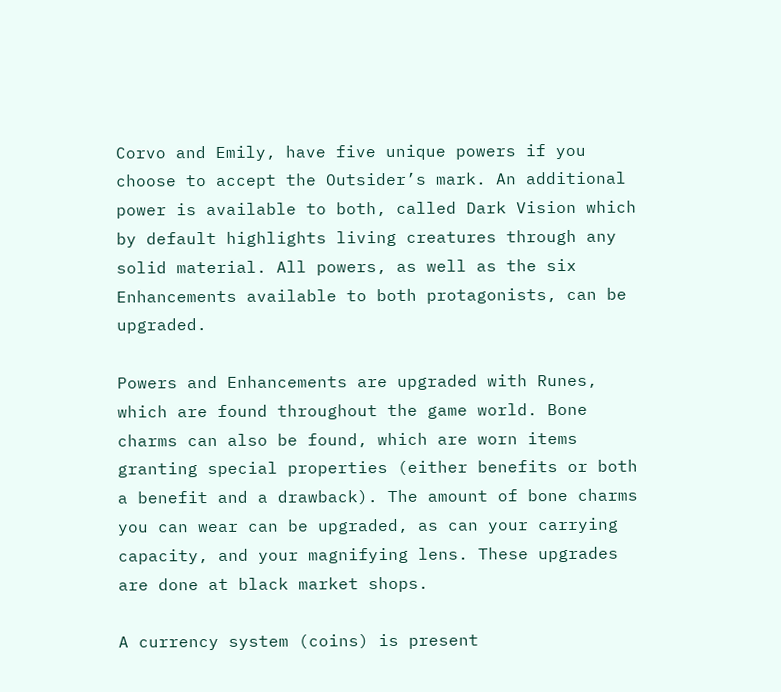Corvo and Emily, have five unique powers if you choose to accept the Outsider’s mark. An additional power is available to both, called Dark Vision which by default highlights living creatures through any solid material. All powers, as well as the six Enhancements available to both protagonists, can be upgraded.

Powers and Enhancements are upgraded with Runes, which are found throughout the game world. Bone charms can also be found, which are worn items granting special properties (either benefits or both a benefit and a drawback). The amount of bone charms you can wear can be upgraded, as can your carrying capacity, and your magnifying lens. These upgrades are done at black market shops.

A currency system (coins) is present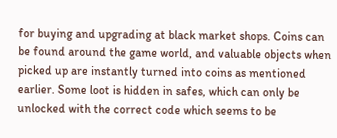for buying and upgrading at black market shops. Coins can be found around the game world, and valuable objects when picked up are instantly turned into coins as mentioned earlier. Some loot is hidden in safes, which can only be unlocked with the correct code which seems to be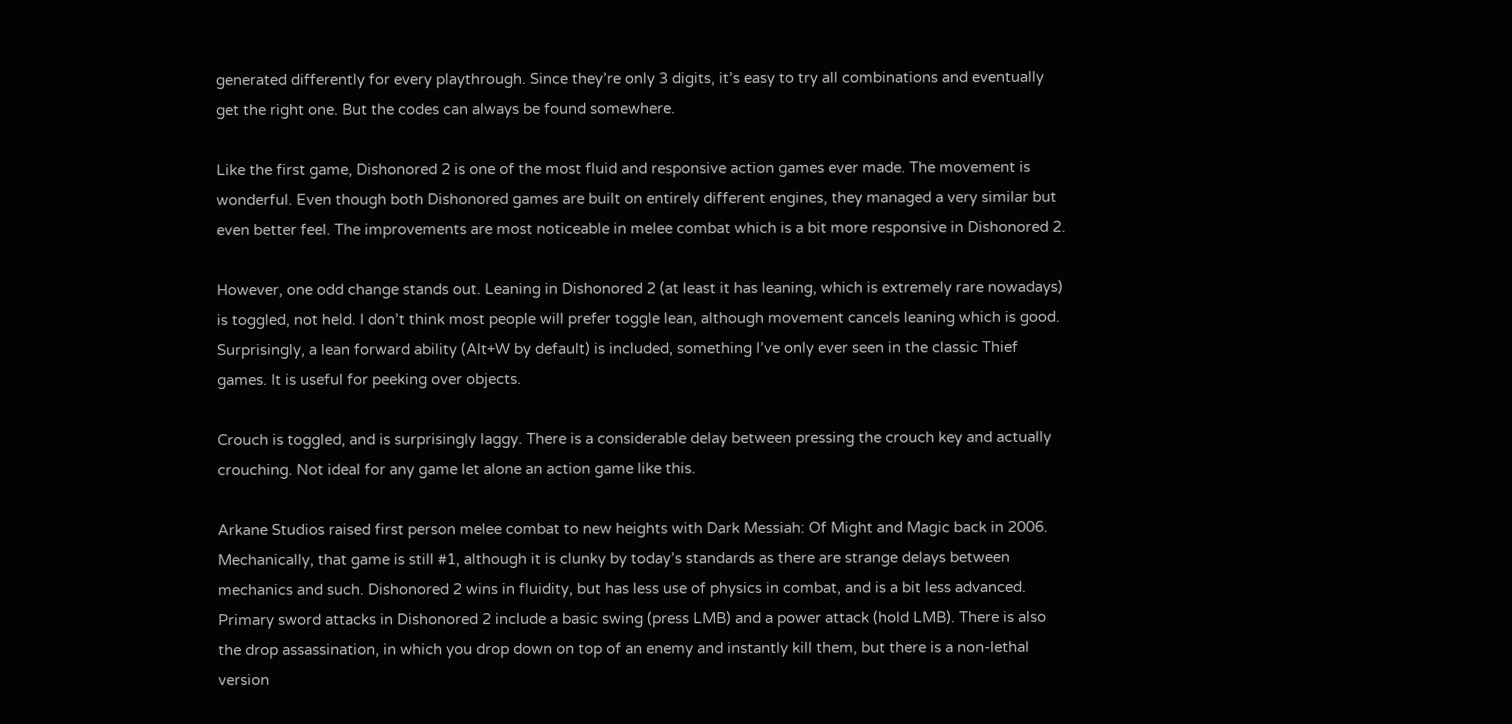generated differently for every playthrough. Since they’re only 3 digits, it’s easy to try all combinations and eventually get the right one. But the codes can always be found somewhere.

Like the first game, Dishonored 2 is one of the most fluid and responsive action games ever made. The movement is wonderful. Even though both Dishonored games are built on entirely different engines, they managed a very similar but even better feel. The improvements are most noticeable in melee combat which is a bit more responsive in Dishonored 2.

However, one odd change stands out. Leaning in Dishonored 2 (at least it has leaning, which is extremely rare nowadays) is toggled, not held. I don’t think most people will prefer toggle lean, although movement cancels leaning which is good. Surprisingly, a lean forward ability (Alt+W by default) is included, something I’ve only ever seen in the classic Thief games. It is useful for peeking over objects.

Crouch is toggled, and is surprisingly laggy. There is a considerable delay between pressing the crouch key and actually crouching. Not ideal for any game let alone an action game like this.

Arkane Studios raised first person melee combat to new heights with Dark Messiah: Of Might and Magic back in 2006. Mechanically, that game is still #1, although it is clunky by today’s standards as there are strange delays between mechanics and such. Dishonored 2 wins in fluidity, but has less use of physics in combat, and is a bit less advanced. Primary sword attacks in Dishonored 2 include a basic swing (press LMB) and a power attack (hold LMB). There is also the drop assassination, in which you drop down on top of an enemy and instantly kill them, but there is a non-lethal version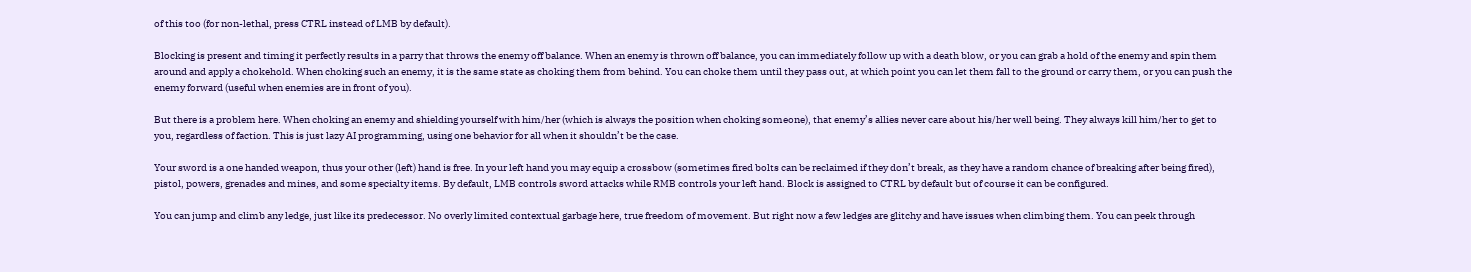of this too (for non-lethal, press CTRL instead of LMB by default).

Blocking is present and timing it perfectly results in a parry that throws the enemy off balance. When an enemy is thrown off balance, you can immediately follow up with a death blow, or you can grab a hold of the enemy and spin them around and apply a chokehold. When choking such an enemy, it is the same state as choking them from behind. You can choke them until they pass out, at which point you can let them fall to the ground or carry them, or you can push the enemy forward (useful when enemies are in front of you).

But there is a problem here. When choking an enemy and shielding yourself with him/her (which is always the position when choking someone), that enemy’s allies never care about his/her well being. They always kill him/her to get to you, regardless of faction. This is just lazy AI programming, using one behavior for all when it shouldn’t be the case.

Your sword is a one handed weapon, thus your other (left) hand is free. In your left hand you may equip a crossbow (sometimes fired bolts can be reclaimed if they don’t break, as they have a random chance of breaking after being fired), pistol, powers, grenades and mines, and some specialty items. By default, LMB controls sword attacks while RMB controls your left hand. Block is assigned to CTRL by default but of course it can be configured.

You can jump and climb any ledge, just like its predecessor. No overly limited contextual garbage here, true freedom of movement. But right now a few ledges are glitchy and have issues when climbing them. You can peek through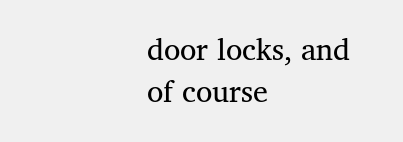door locks, and of course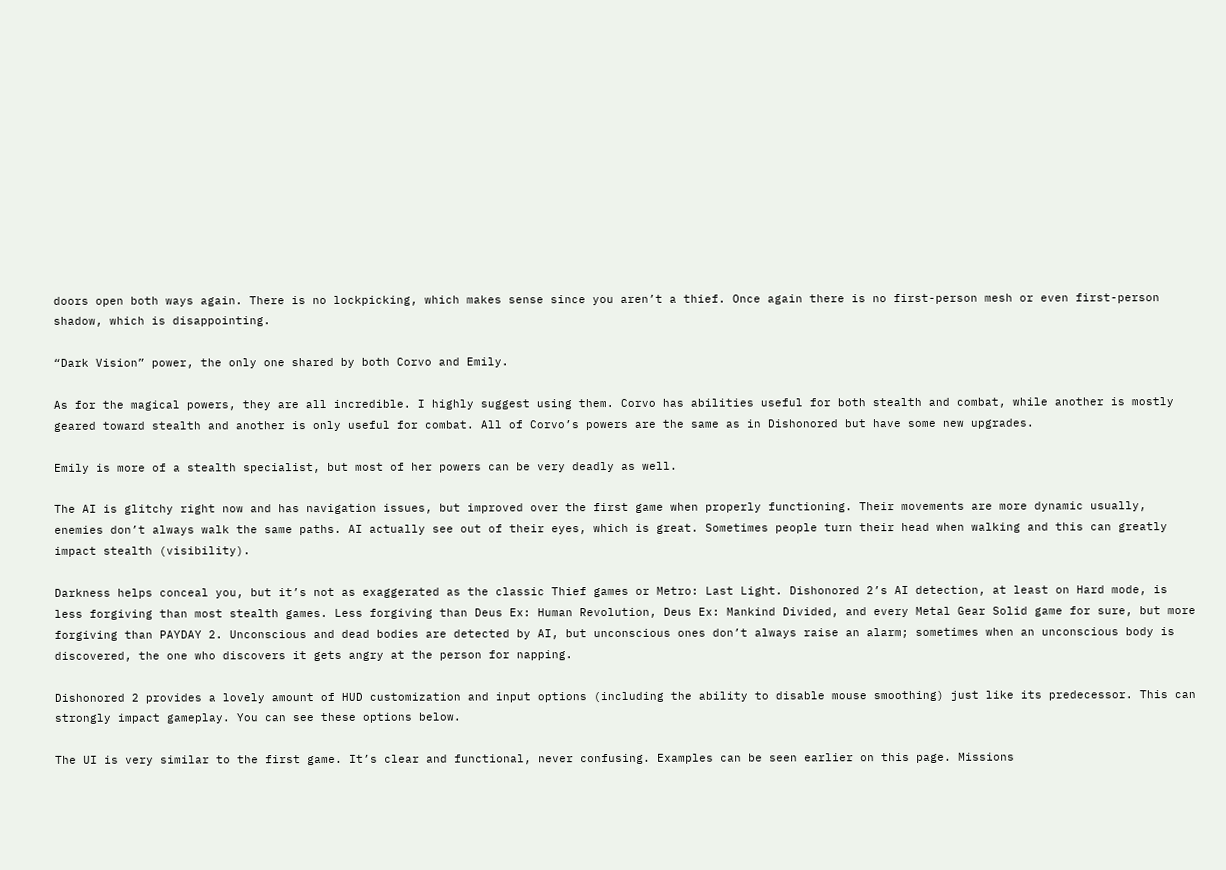doors open both ways again. There is no lockpicking, which makes sense since you aren’t a thief. Once again there is no first-person mesh or even first-person shadow, which is disappointing.

“Dark Vision” power, the only one shared by both Corvo and Emily.

As for the magical powers, they are all incredible. I highly suggest using them. Corvo has abilities useful for both stealth and combat, while another is mostly geared toward stealth and another is only useful for combat. All of Corvo’s powers are the same as in Dishonored but have some new upgrades.

Emily is more of a stealth specialist, but most of her powers can be very deadly as well.

The AI is glitchy right now and has navigation issues, but improved over the first game when properly functioning. Their movements are more dynamic usually, enemies don’t always walk the same paths. AI actually see out of their eyes, which is great. Sometimes people turn their head when walking and this can greatly impact stealth (visibility).

Darkness helps conceal you, but it’s not as exaggerated as the classic Thief games or Metro: Last Light. Dishonored 2’s AI detection, at least on Hard mode, is less forgiving than most stealth games. Less forgiving than Deus Ex: Human Revolution, Deus Ex: Mankind Divided, and every Metal Gear Solid game for sure, but more forgiving than PAYDAY 2. Unconscious and dead bodies are detected by AI, but unconscious ones don’t always raise an alarm; sometimes when an unconscious body is discovered, the one who discovers it gets angry at the person for napping.

Dishonored 2 provides a lovely amount of HUD customization and input options (including the ability to disable mouse smoothing) just like its predecessor. This can strongly impact gameplay. You can see these options below.

The UI is very similar to the first game. It’s clear and functional, never confusing. Examples can be seen earlier on this page. Missions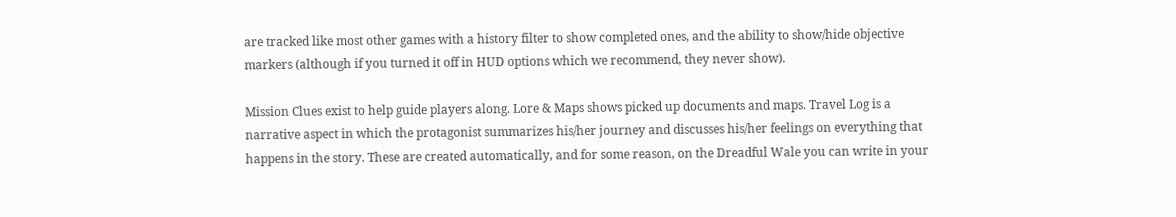are tracked like most other games with a history filter to show completed ones, and the ability to show/hide objective markers (although if you turned it off in HUD options which we recommend, they never show).

Mission Clues exist to help guide players along. Lore & Maps shows picked up documents and maps. Travel Log is a narrative aspect in which the protagonist summarizes his/her journey and discusses his/her feelings on everything that happens in the story. These are created automatically, and for some reason, on the Dreadful Wale you can write in your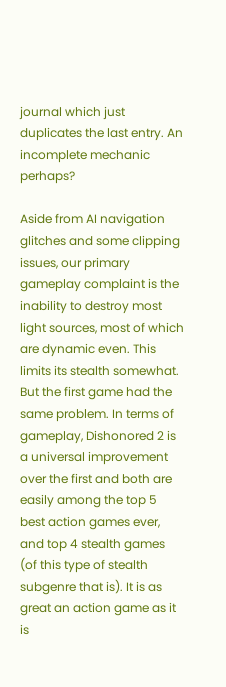journal which just duplicates the last entry. An incomplete mechanic perhaps?

Aside from AI navigation glitches and some clipping issues, our primary gameplay complaint is the inability to destroy most light sources, most of which are dynamic even. This limits its stealth somewhat. But the first game had the same problem. In terms of gameplay, Dishonored 2 is a universal improvement over the first and both are easily among the top 5 best action games ever, and top 4 stealth games (of this type of stealth subgenre that is). It is as great an action game as it is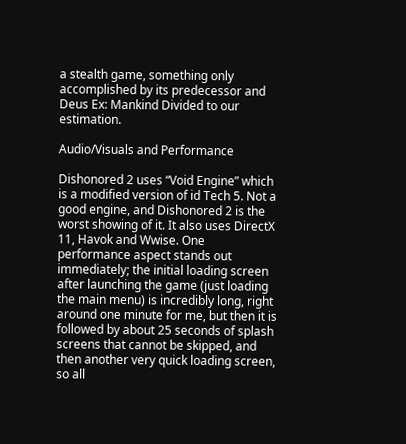a stealth game, something only accomplished by its predecessor and Deus Ex: Mankind Divided to our estimation.

Audio/Visuals and Performance

Dishonored 2 uses “Void Engine” which is a modified version of id Tech 5. Not a good engine, and Dishonored 2 is the worst showing of it. It also uses DirectX 11, Havok and Wwise. One performance aspect stands out immediately; the initial loading screen after launching the game (just loading the main menu) is incredibly long, right around one minute for me, but then it is followed by about 25 seconds of splash screens that cannot be skipped, and then another very quick loading screen, so all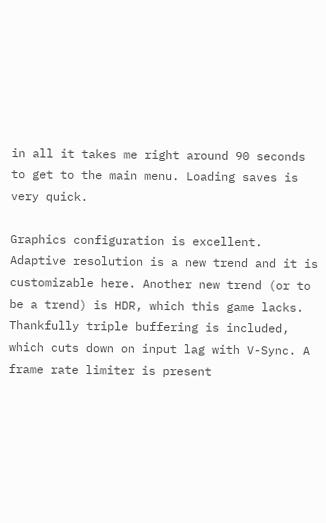in all it takes me right around 90 seconds to get to the main menu. Loading saves is very quick.

Graphics configuration is excellent. Adaptive resolution is a new trend and it is customizable here. Another new trend (or to be a trend) is HDR, which this game lacks. Thankfully triple buffering is included, which cuts down on input lag with V-Sync. A frame rate limiter is present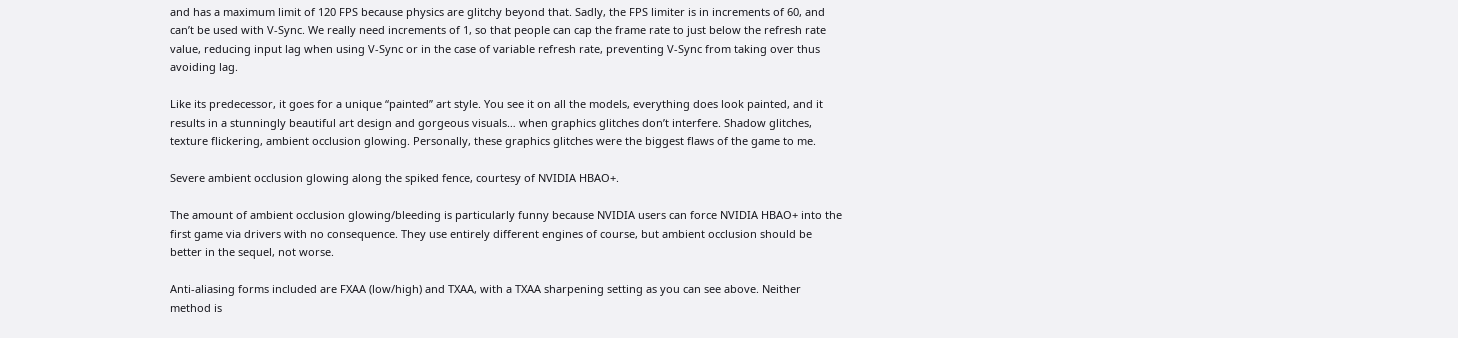and has a maximum limit of 120 FPS because physics are glitchy beyond that. Sadly, the FPS limiter is in increments of 60, and can’t be used with V-Sync. We really need increments of 1, so that people can cap the frame rate to just below the refresh rate value, reducing input lag when using V-Sync or in the case of variable refresh rate, preventing V-Sync from taking over thus avoiding lag.

Like its predecessor, it goes for a unique “painted” art style. You see it on all the models, everything does look painted, and it results in a stunningly beautiful art design and gorgeous visuals… when graphics glitches don’t interfere. Shadow glitches, texture flickering, ambient occlusion glowing. Personally, these graphics glitches were the biggest flaws of the game to me.

Severe ambient occlusion glowing along the spiked fence, courtesy of NVIDIA HBAO+.

The amount of ambient occlusion glowing/bleeding is particularly funny because NVIDIA users can force NVIDIA HBAO+ into the first game via drivers with no consequence. They use entirely different engines of course, but ambient occlusion should be better in the sequel, not worse.

Anti-aliasing forms included are FXAA (low/high) and TXAA, with a TXAA sharpening setting as you can see above. Neither method is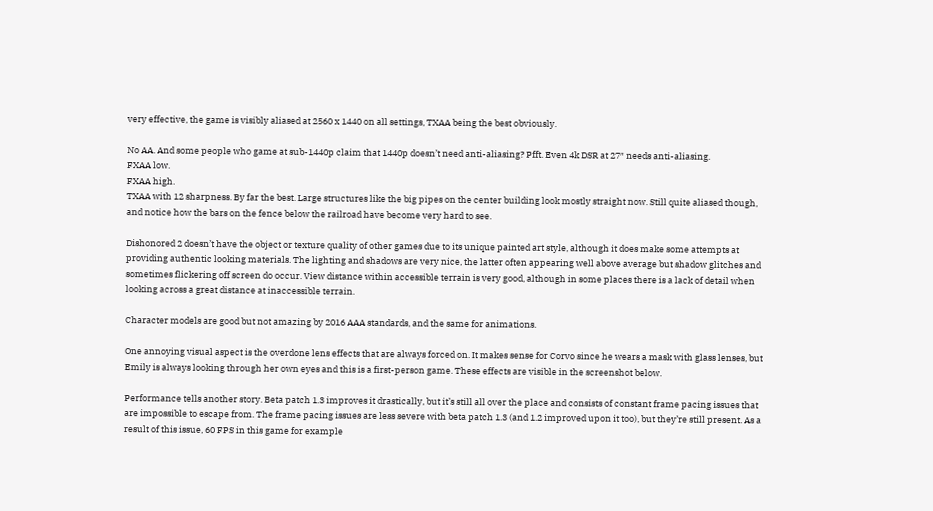very effective, the game is visibly aliased at 2560 x 1440 on all settings, TXAA being the best obviously.

No AA. And some people who game at sub-1440p claim that 1440p doesn’t need anti-aliasing? Pfft. Even 4k DSR at 27″ needs anti-aliasing.
FXAA low.
FXAA high.
TXAA with 12 sharpness. By far the best. Large structures like the big pipes on the center building look mostly straight now. Still quite aliased though, and notice how the bars on the fence below the railroad have become very hard to see.

Dishonored 2 doesn’t have the object or texture quality of other games due to its unique painted art style, although it does make some attempts at providing authentic looking materials. The lighting and shadows are very nice, the latter often appearing well above average but shadow glitches and sometimes flickering off screen do occur. View distance within accessible terrain is very good, although in some places there is a lack of detail when looking across a great distance at inaccessible terrain.

Character models are good but not amazing by 2016 AAA standards, and the same for animations.

One annoying visual aspect is the overdone lens effects that are always forced on. It makes sense for Corvo since he wears a mask with glass lenses, but Emily is always looking through her own eyes and this is a first-person game. These effects are visible in the screenshot below.

Performance tells another story. Beta patch 1.3 improves it drastically, but it’s still all over the place and consists of constant frame pacing issues that are impossible to escape from. The frame pacing issues are less severe with beta patch 1.3 (and 1.2 improved upon it too), but they’re still present. As a result of this issue, 60 FPS in this game for example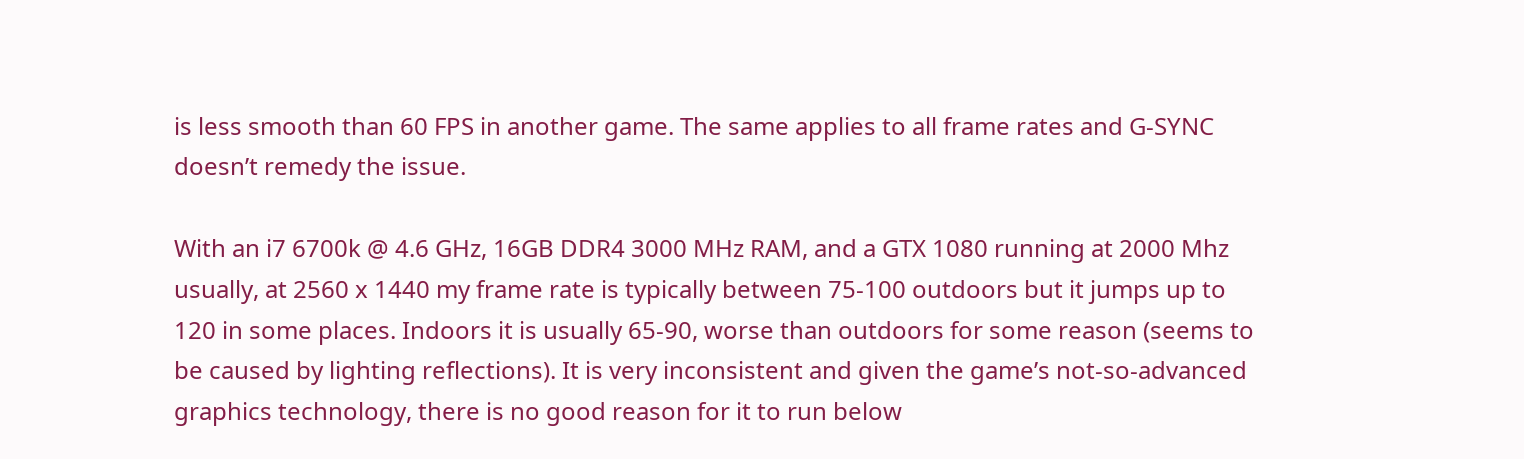is less smooth than 60 FPS in another game. The same applies to all frame rates and G-SYNC doesn’t remedy the issue.

With an i7 6700k @ 4.6 GHz, 16GB DDR4 3000 MHz RAM, and a GTX 1080 running at 2000 Mhz usually, at 2560 x 1440 my frame rate is typically between 75-100 outdoors but it jumps up to 120 in some places. Indoors it is usually 65-90, worse than outdoors for some reason (seems to be caused by lighting reflections). It is very inconsistent and given the game’s not-so-advanced graphics technology, there is no good reason for it to run below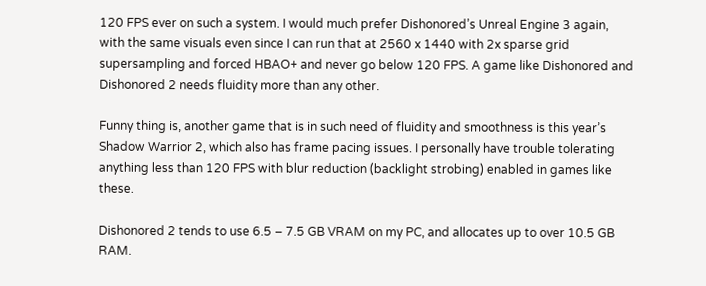120 FPS ever on such a system. I would much prefer Dishonored’s Unreal Engine 3 again, with the same visuals even since I can run that at 2560 x 1440 with 2x sparse grid supersampling and forced HBAO+ and never go below 120 FPS. A game like Dishonored and Dishonored 2 needs fluidity more than any other.

Funny thing is, another game that is in such need of fluidity and smoothness is this year’s Shadow Warrior 2, which also has frame pacing issues. I personally have trouble tolerating anything less than 120 FPS with blur reduction (backlight strobing) enabled in games like these.

Dishonored 2 tends to use 6.5 – 7.5 GB VRAM on my PC, and allocates up to over 10.5 GB RAM.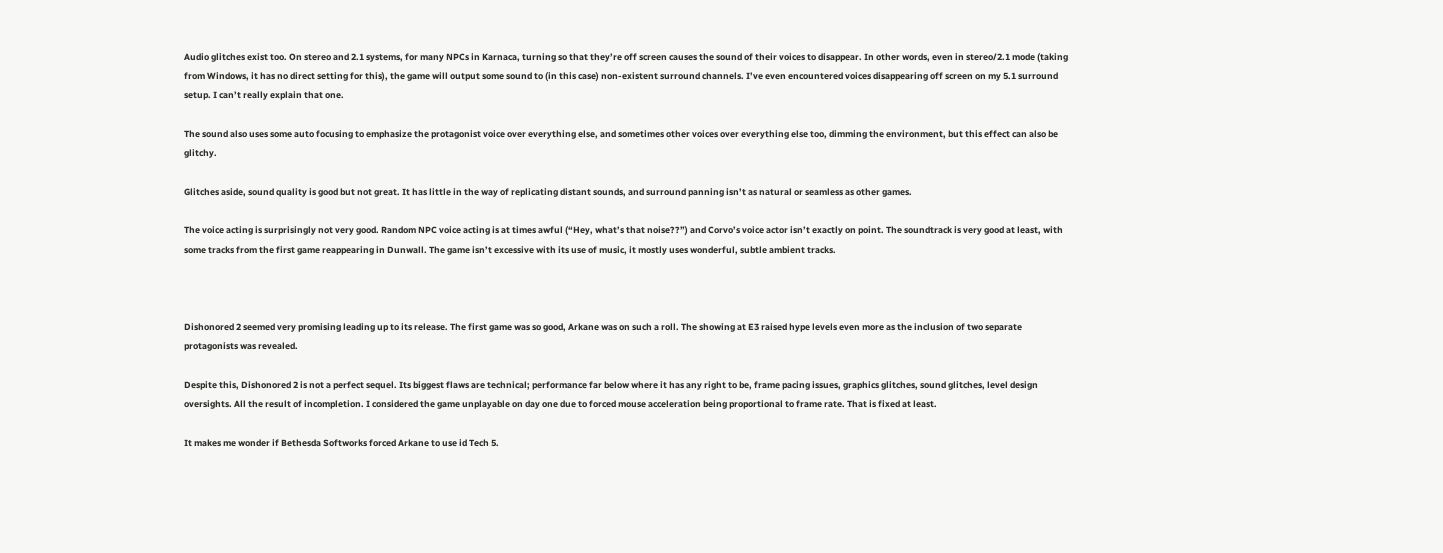Audio glitches exist too. On stereo and 2.1 systems, for many NPCs in Karnaca, turning so that they’re off screen causes the sound of their voices to disappear. In other words, even in stereo/2.1 mode (taking from Windows, it has no direct setting for this), the game will output some sound to (in this case) non-existent surround channels. I’ve even encountered voices disappearing off screen on my 5.1 surround setup. I can’t really explain that one.

The sound also uses some auto focusing to emphasize the protagonist voice over everything else, and sometimes other voices over everything else too, dimming the environment, but this effect can also be glitchy.

Glitches aside, sound quality is good but not great. It has little in the way of replicating distant sounds, and surround panning isn’t as natural or seamless as other games.

The voice acting is surprisingly not very good. Random NPC voice acting is at times awful (“Hey, what’s that noise??”) and Corvo’s voice actor isn’t exactly on point. The soundtrack is very good at least, with some tracks from the first game reappearing in Dunwall. The game isn’t excessive with its use of music, it mostly uses wonderful, subtle ambient tracks.



Dishonored 2 seemed very promising leading up to its release. The first game was so good, Arkane was on such a roll. The showing at E3 raised hype levels even more as the inclusion of two separate protagonists was revealed.

Despite this, Dishonored 2 is not a perfect sequel. Its biggest flaws are technical; performance far below where it has any right to be, frame pacing issues, graphics glitches, sound glitches, level design oversights. All the result of incompletion. I considered the game unplayable on day one due to forced mouse acceleration being proportional to frame rate. That is fixed at least.

It makes me wonder if Bethesda Softworks forced Arkane to use id Tech 5.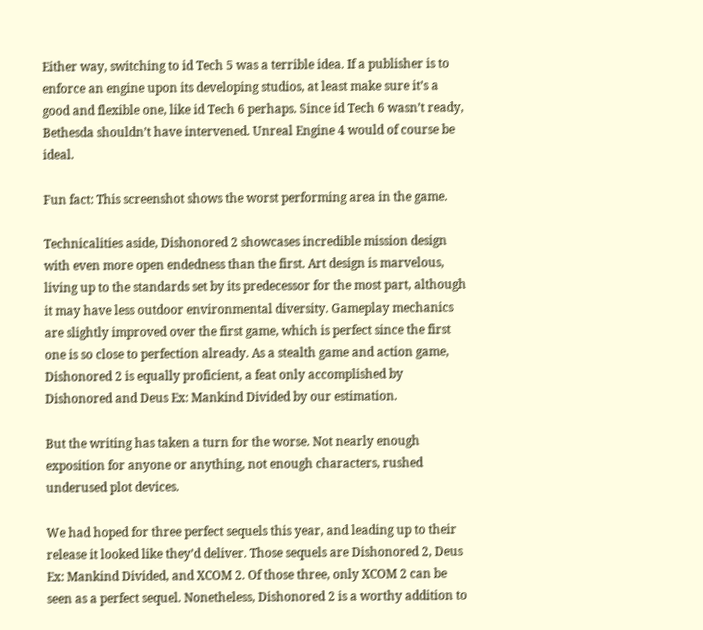Either way, switching to id Tech 5 was a terrible idea. If a publisher is to enforce an engine upon its developing studios, at least make sure it’s a good and flexible one, like id Tech 6 perhaps. Since id Tech 6 wasn’t ready, Bethesda shouldn’t have intervened. Unreal Engine 4 would of course be ideal.

Fun fact: This screenshot shows the worst performing area in the game.

Technicalities aside, Dishonored 2 showcases incredible mission design with even more open endedness than the first. Art design is marvelous, living up to the standards set by its predecessor for the most part, although it may have less outdoor environmental diversity. Gameplay mechanics are slightly improved over the first game, which is perfect since the first one is so close to perfection already. As a stealth game and action game, Dishonored 2 is equally proficient, a feat only accomplished by Dishonored and Deus Ex: Mankind Divided by our estimation.

But the writing has taken a turn for the worse. Not nearly enough exposition for anyone or anything, not enough characters, rushed underused plot devices.

We had hoped for three perfect sequels this year, and leading up to their release it looked like they’d deliver. Those sequels are Dishonored 2, Deus Ex: Mankind Divided, and XCOM 2. Of those three, only XCOM 2 can be seen as a perfect sequel. Nonetheless, Dishonored 2 is a worthy addition to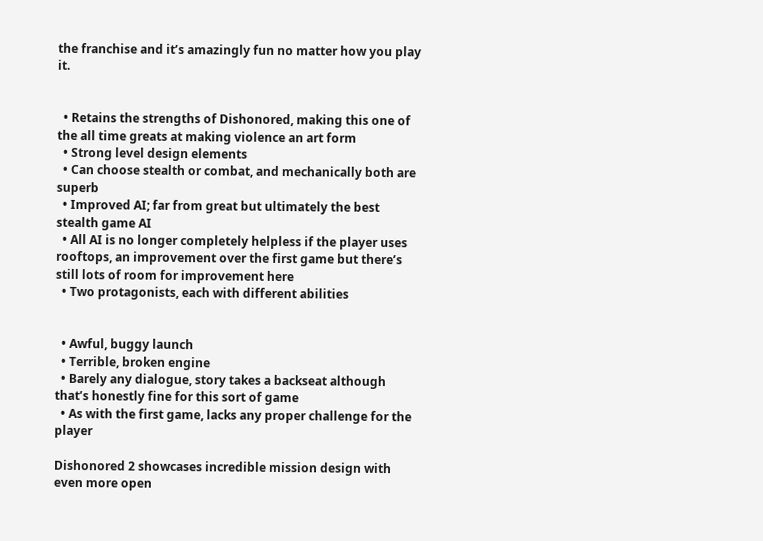the franchise and it’s amazingly fun no matter how you play it.


  • Retains the strengths of Dishonored, making this one of the all time greats at making violence an art form
  • Strong level design elements
  • Can choose stealth or combat, and mechanically both are superb
  • Improved AI; far from great but ultimately the best stealth game AI
  • All AI is no longer completely helpless if the player uses rooftops, an improvement over the first game but there’s still lots of room for improvement here
  • Two protagonists, each with different abilities


  • Awful, buggy launch
  • Terrible, broken engine
  • Barely any dialogue, story takes a backseat although that’s honestly fine for this sort of game
  • As with the first game, lacks any proper challenge for the player

Dishonored 2 showcases incredible mission design with even more open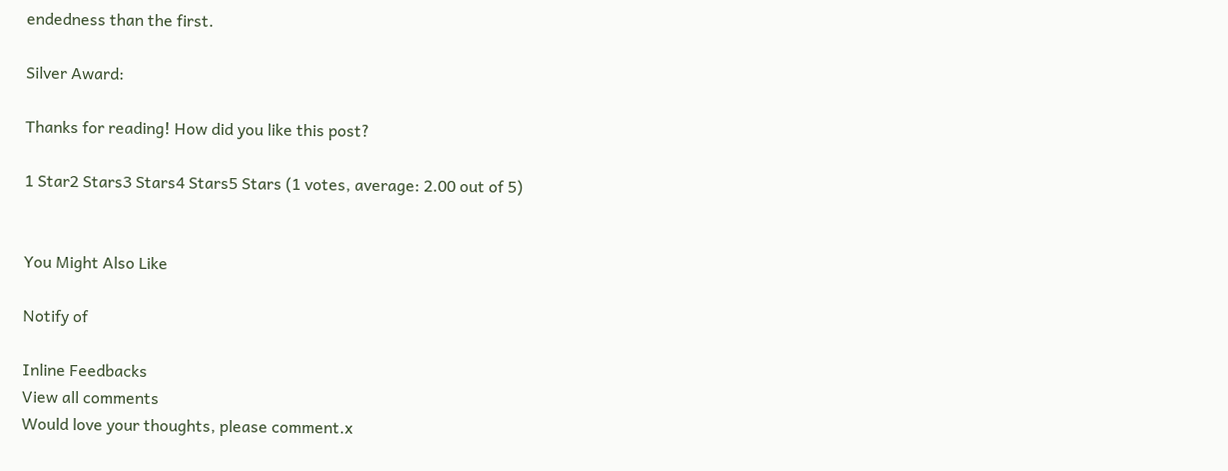endedness than the first.

Silver Award:

Thanks for reading! How did you like this post?

1 Star2 Stars3 Stars4 Stars5 Stars (1 votes, average: 2.00 out of 5)


You Might Also Like

Notify of

Inline Feedbacks
View all comments
Would love your thoughts, please comment.x